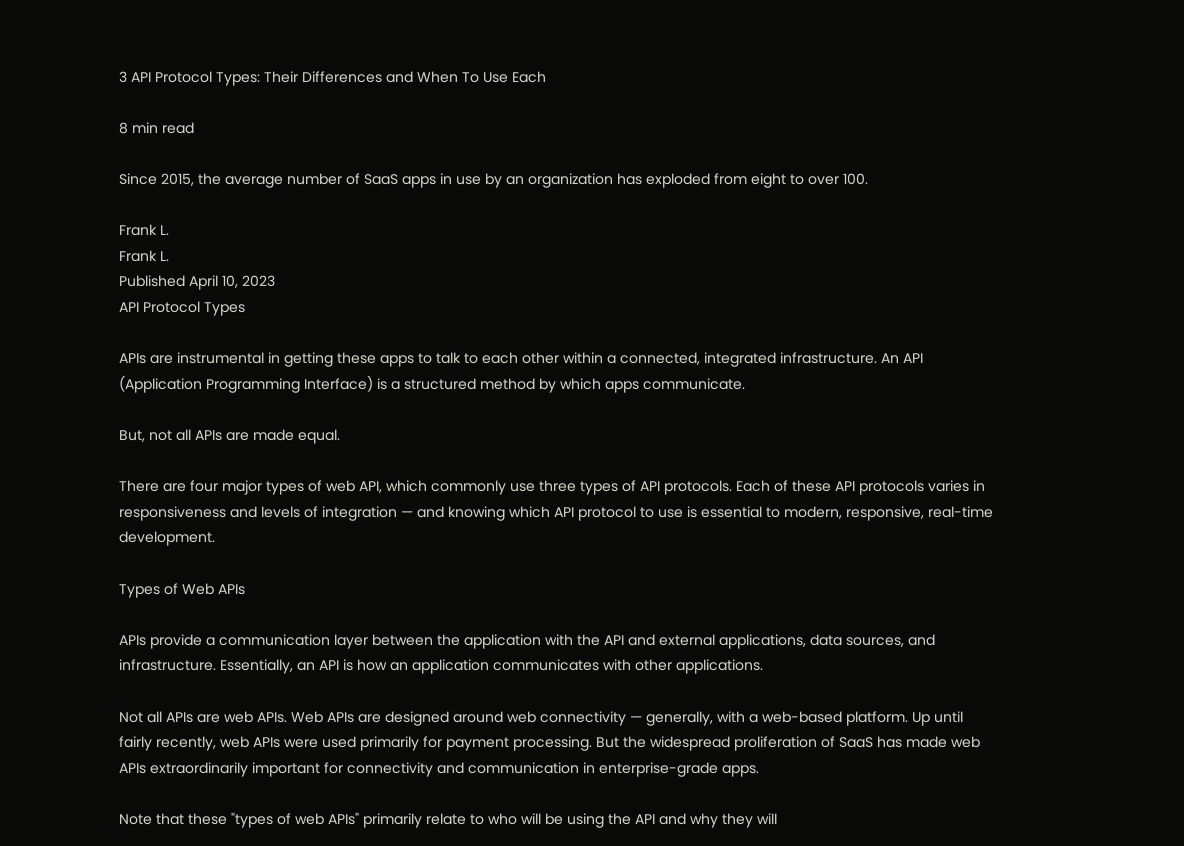3 API Protocol Types: Their Differences and When To Use Each

8 min read

Since 2015, the average number of SaaS apps in use by an organization has exploded from eight to over 100.

Frank L.
Frank L.
Published April 10, 2023
API Protocol Types

APIs are instrumental in getting these apps to talk to each other within a connected, integrated infrastructure. An API (Application Programming Interface) is a structured method by which apps communicate.

But, not all APIs are made equal.

There are four major types of web API, which commonly use three types of API protocols. Each of these API protocols varies in responsiveness and levels of integration — and knowing which API protocol to use is essential to modern, responsive, real-time development.

Types of Web APIs

APIs provide a communication layer between the application with the API and external applications, data sources, and infrastructure. Essentially, an API is how an application communicates with other applications.

Not all APIs are web APIs. Web APIs are designed around web connectivity — generally, with a web-based platform. Up until fairly recently, web APIs were used primarily for payment processing. But the widespread proliferation of SaaS has made web APIs extraordinarily important for connectivity and communication in enterprise-grade apps.

Note that these "types of web APIs" primarily relate to who will be using the API and why they will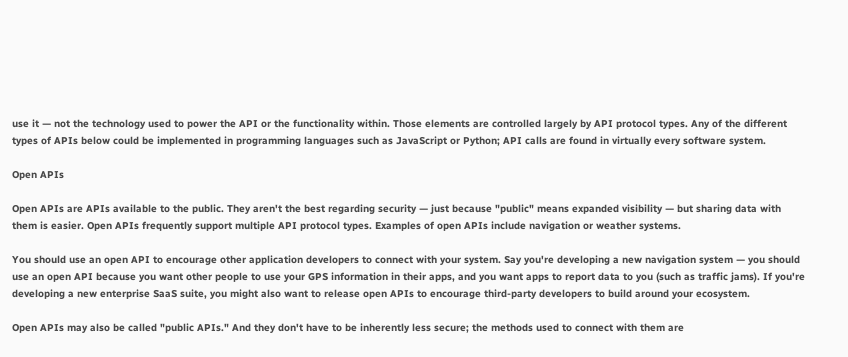use it — not the technology used to power the API or the functionality within. Those elements are controlled largely by API protocol types. Any of the different types of APIs below could be implemented in programming languages such as JavaScript or Python; API calls are found in virtually every software system.

Open APIs

Open APIs are APIs available to the public. They aren't the best regarding security — just because "public" means expanded visibility — but sharing data with them is easier. Open APIs frequently support multiple API protocol types. Examples of open APIs include navigation or weather systems.

You should use an open API to encourage other application developers to connect with your system. Say you're developing a new navigation system — you should use an open API because you want other people to use your GPS information in their apps, and you want apps to report data to you (such as traffic jams). If you're developing a new enterprise SaaS suite, you might also want to release open APIs to encourage third-party developers to build around your ecosystem.

Open APIs may also be called "public APIs." And they don't have to be inherently less secure; the methods used to connect with them are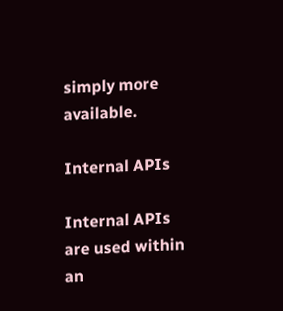simply more available.

Internal APIs

Internal APIs are used within an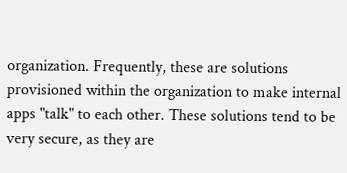organization. Frequently, these are solutions provisioned within the organization to make internal apps "talk" to each other. These solutions tend to be very secure, as they are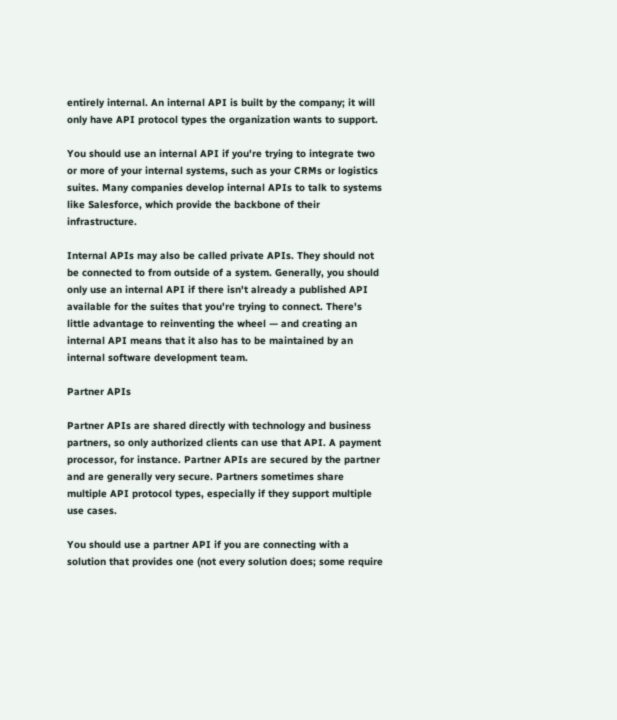entirely internal. An internal API is built by the company; it will only have API protocol types the organization wants to support.

You should use an internal API if you're trying to integrate two or more of your internal systems, such as your CRMs or logistics suites. Many companies develop internal APIs to talk to systems like Salesforce, which provide the backbone of their infrastructure.

Internal APIs may also be called private APIs. They should not be connected to from outside of a system. Generally, you should only use an internal API if there isn't already a published API available for the suites that you're trying to connect. There's little advantage to reinventing the wheel — and creating an internal API means that it also has to be maintained by an internal software development team.

Partner APIs

Partner APIs are shared directly with technology and business partners, so only authorized clients can use that API. A payment processor, for instance. Partner APIs are secured by the partner and are generally very secure. Partners sometimes share multiple API protocol types, especially if they support multiple use cases.

You should use a partner API if you are connecting with a solution that provides one (not every solution does; some require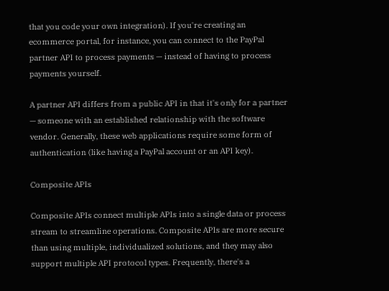that you code your own integration). If you're creating an ecommerce portal, for instance, you can connect to the PayPal partner API to process payments — instead of having to process payments yourself.

A partner API differs from a public API in that it's only for a partner — someone with an established relationship with the software vendor. Generally, these web applications require some form of authentication (like having a PayPal account or an API key).

Composite APIs

Composite APIs connect multiple APIs into a single data or process stream to streamline operations. Composite APIs are more secure than using multiple, individualized solutions, and they may also support multiple API protocol types. Frequently, there's a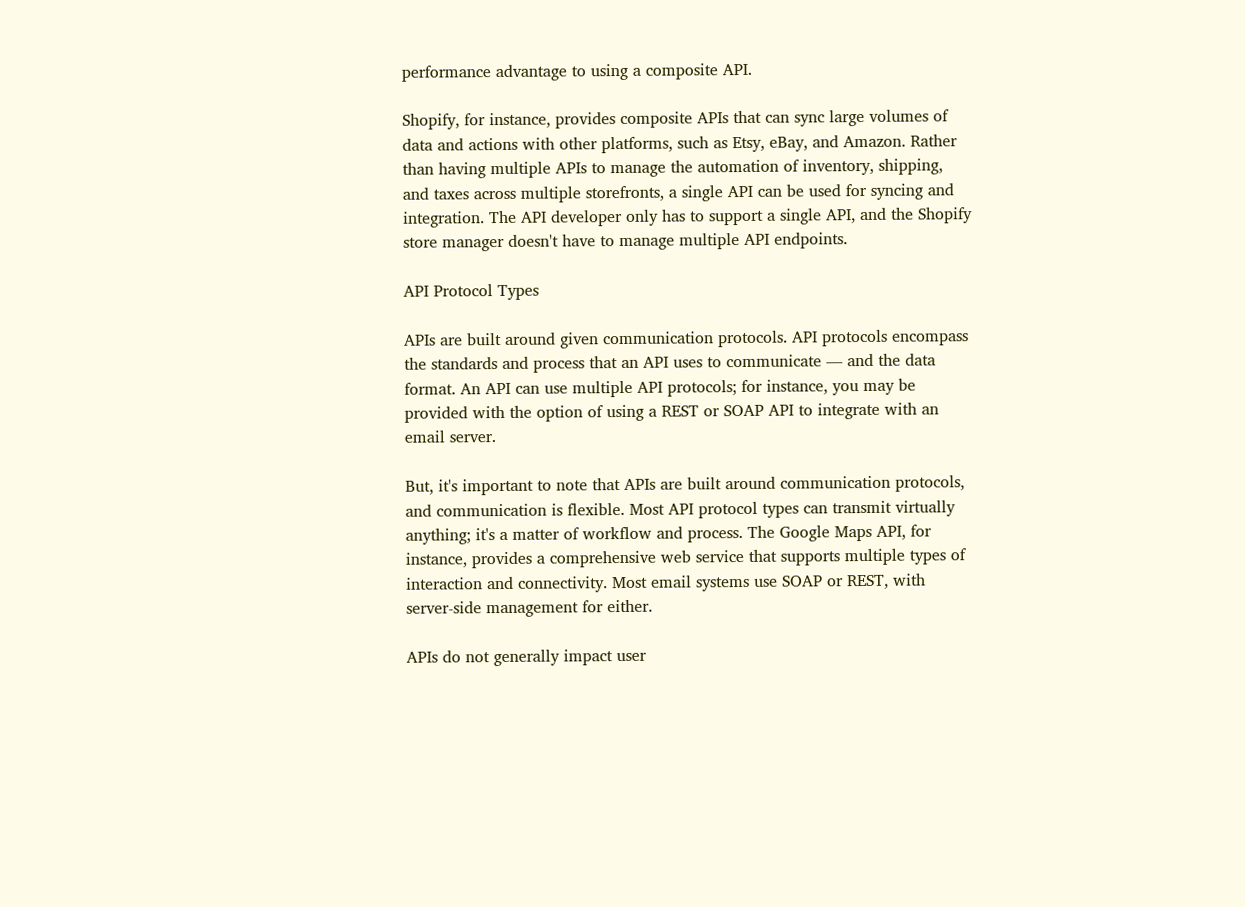performance advantage to using a composite API.

Shopify, for instance, provides composite APIs that can sync large volumes of data and actions with other platforms, such as Etsy, eBay, and Amazon. Rather than having multiple APIs to manage the automation of inventory, shipping, and taxes across multiple storefronts, a single API can be used for syncing and integration. The API developer only has to support a single API, and the Shopify store manager doesn't have to manage multiple API endpoints.

API Protocol Types

APIs are built around given communication protocols. API protocols encompass the standards and process that an API uses to communicate — and the data format. An API can use multiple API protocols; for instance, you may be provided with the option of using a REST or SOAP API to integrate with an email server.

But, it's important to note that APIs are built around communication protocols, and communication is flexible. Most API protocol types can transmit virtually anything; it's a matter of workflow and process. The Google Maps API, for instance, provides a comprehensive web service that supports multiple types of interaction and connectivity. Most email systems use SOAP or REST, with server-side management for either.

APIs do not generally impact user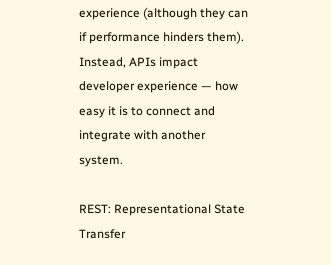experience (although they can if performance hinders them). Instead, APIs impact developer experience — how easy it is to connect and integrate with another system.

REST: Representational State Transfer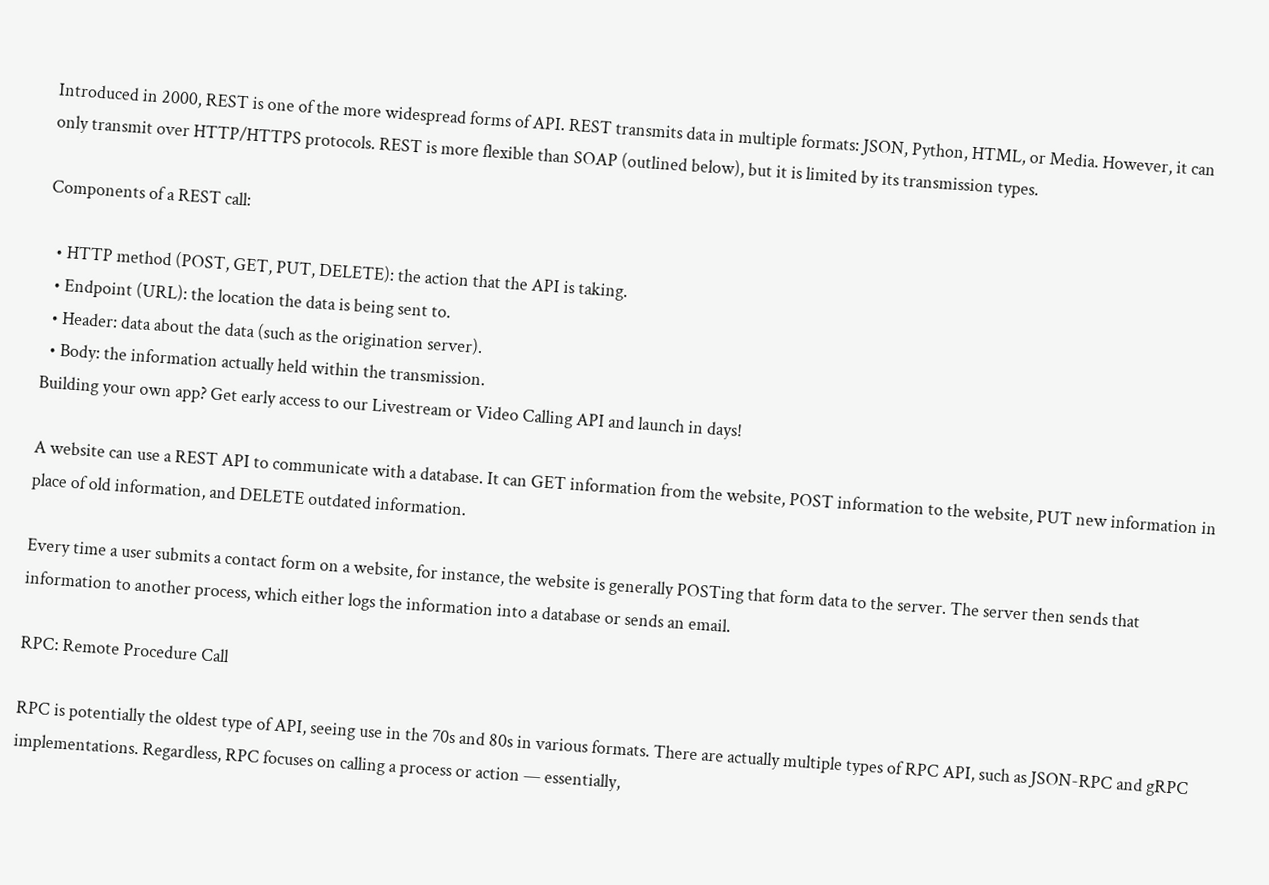Introduced in 2000, REST is one of the more widespread forms of API. REST transmits data in multiple formats: JSON, Python, HTML, or Media. However, it can only transmit over HTTP/HTTPS protocols. REST is more flexible than SOAP (outlined below), but it is limited by its transmission types.

Components of a REST call:

  • HTTP method (POST, GET, PUT, DELETE): the action that the API is taking.
  • Endpoint (URL): the location the data is being sent to.
  • Header: data about the data (such as the origination server).
  • Body: the information actually held within the transmission.
Building your own app? Get early access to our Livestream or Video Calling API and launch in days!

A website can use a REST API to communicate with a database. It can GET information from the website, POST information to the website, PUT new information in place of old information, and DELETE outdated information.

Every time a user submits a contact form on a website, for instance, the website is generally POSTing that form data to the server. The server then sends that information to another process, which either logs the information into a database or sends an email.

RPC: Remote Procedure Call

RPC is potentially the oldest type of API, seeing use in the 70s and 80s in various formats. There are actually multiple types of RPC API, such as JSON-RPC and gRPC implementations. Regardless, RPC focuses on calling a process or action — essentially,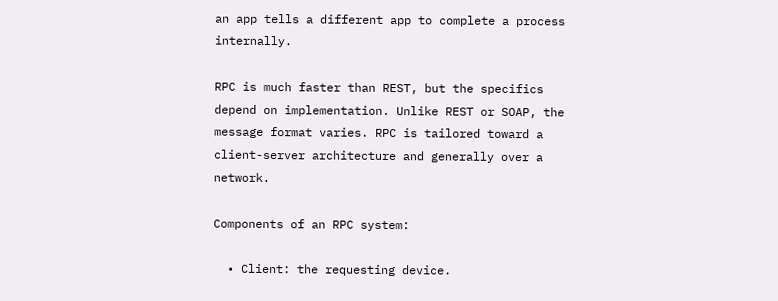an app tells a different app to complete a process internally.

RPC is much faster than REST, but the specifics depend on implementation. Unlike REST or SOAP, the message format varies. RPC is tailored toward a client-server architecture and generally over a network.

Components of an RPC system:

  • Client: the requesting device.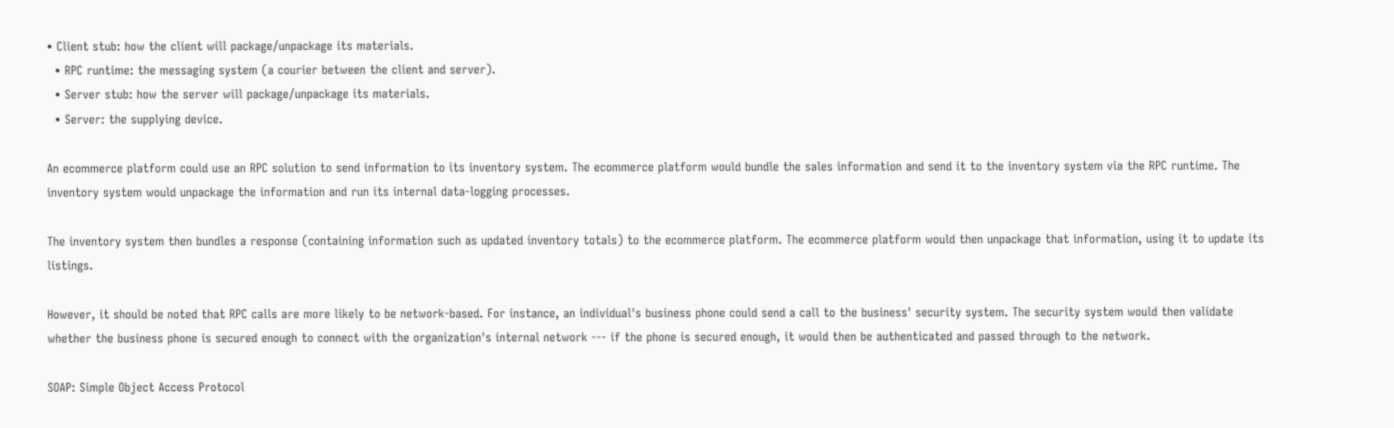• Client stub: how the client will package/unpackage its materials.
  • RPC runtime: the messaging system (a courier between the client and server).
  • Server stub: how the server will package/unpackage its materials.
  • Server: the supplying device.

An ecommerce platform could use an RPC solution to send information to its inventory system. The ecommerce platform would bundle the sales information and send it to the inventory system via the RPC runtime. The inventory system would unpackage the information and run its internal data-logging processes.

The inventory system then bundles a response (containing information such as updated inventory totals) to the ecommerce platform. The ecommerce platform would then unpackage that information, using it to update its listings.

However, it should be noted that RPC calls are more likely to be network-based. For instance, an individual's business phone could send a call to the business' security system. The security system would then validate whether the business phone is secured enough to connect with the organization's internal network --- if the phone is secured enough, it would then be authenticated and passed through to the network.

SOAP: Simple Object Access Protocol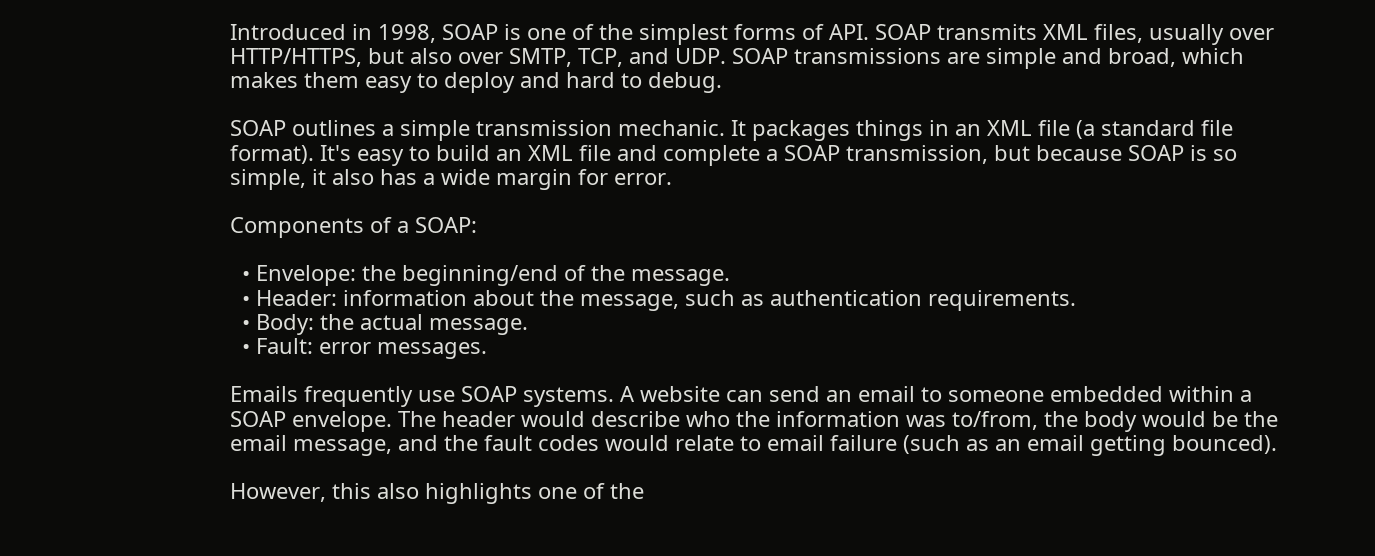Introduced in 1998, SOAP is one of the simplest forms of API. SOAP transmits XML files, usually over HTTP/HTTPS, but also over SMTP, TCP, and UDP. SOAP transmissions are simple and broad, which makes them easy to deploy and hard to debug.

SOAP outlines a simple transmission mechanic. It packages things in an XML file (a standard file format). It's easy to build an XML file and complete a SOAP transmission, but because SOAP is so simple, it also has a wide margin for error.

Components of a SOAP:

  • Envelope: the beginning/end of the message.
  • Header: information about the message, such as authentication requirements.
  • Body: the actual message.
  • Fault: error messages.

Emails frequently use SOAP systems. A website can send an email to someone embedded within a SOAP envelope. The header would describe who the information was to/from, the body would be the email message, and the fault codes would relate to email failure (such as an email getting bounced).

However, this also highlights one of the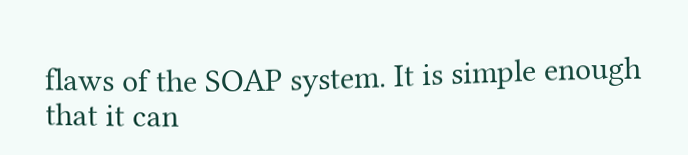flaws of the SOAP system. It is simple enough that it can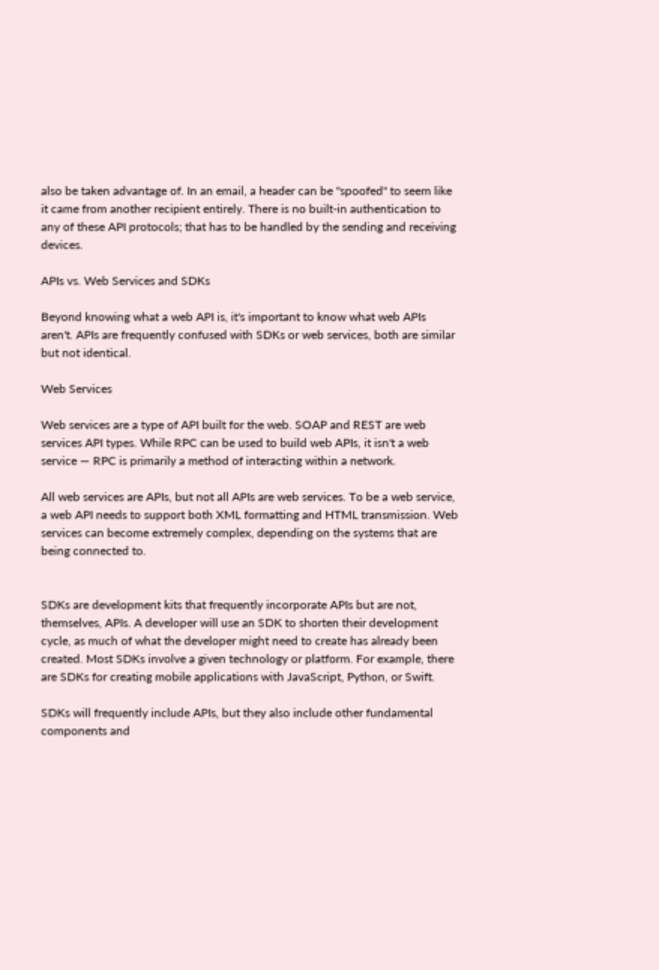also be taken advantage of. In an email, a header can be "spoofed" to seem like it came from another recipient entirely. There is no built-in authentication to any of these API protocols; that has to be handled by the sending and receiving devices.

APIs vs. Web Services and SDKs

Beyond knowing what a web API is, it's important to know what web APIs aren't. APIs are frequently confused with SDKs or web services, both are similar but not identical.

Web Services

Web services are a type of API built for the web. SOAP and REST are web services API types. While RPC can be used to build web APIs, it isn't a web service — RPC is primarily a method of interacting within a network.

All web services are APIs, but not all APIs are web services. To be a web service, a web API needs to support both XML formatting and HTML transmission. Web services can become extremely complex, depending on the systems that are being connected to.


SDKs are development kits that frequently incorporate APIs but are not, themselves, APIs. A developer will use an SDK to shorten their development cycle, as much of what the developer might need to create has already been created. Most SDKs involve a given technology or platform. For example, there are SDKs for creating mobile applications with JavaScript, Python, or Swift.

SDKs will frequently include APIs, but they also include other fundamental components and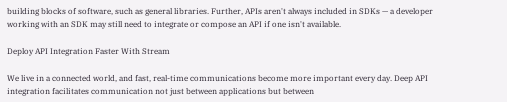building blocks of software, such as general libraries. Further, APIs aren't always included in SDKs — a developer working with an SDK may still need to integrate or compose an API if one isn't available.

Deploy API Integration Faster With Stream

We live in a connected world, and fast, real-time communications become more important every day. Deep API integration facilitates communication not just between applications but between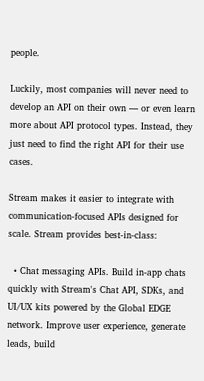people.

Luckily, most companies will never need to develop an API on their own — or even learn more about API protocol types. Instead, they just need to find the right API for their use cases.

Stream makes it easier to integrate with communication-focused APIs designed for scale. Stream provides best-in-class:

  • Chat messaging APIs. Build in-app chats quickly with Stream's Chat API, SDKs, and UI/UX kits powered by the Global EDGE network. Improve user experience, generate leads, build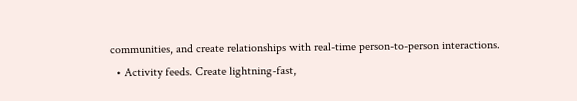communities, and create relationships with real-time person-to-person interactions.
  • Activity feeds. Create lightning-fast,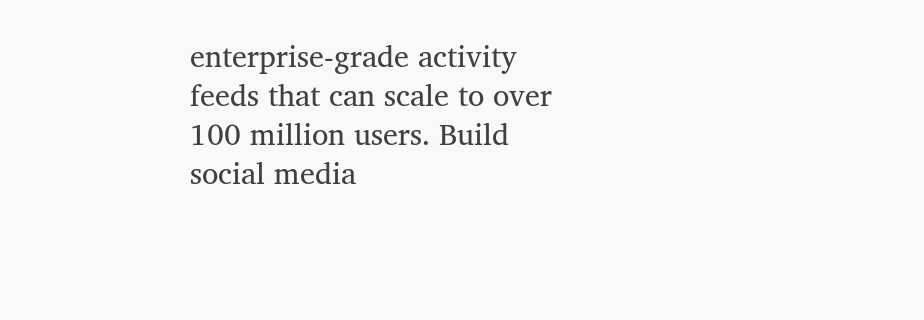enterprise-grade activity feeds that can scale to over 100 million users. Build social media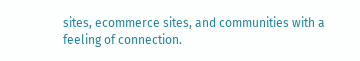sites, ecommerce sites, and communities with a feeling of connection.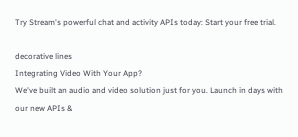Try Stream's powerful chat and activity APIs today: Start your free trial.

decorative lines
Integrating Video With Your App?
We've built an audio and video solution just for you. Launch in days with our new APIs &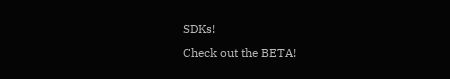SDKs!
Check out the BETA!